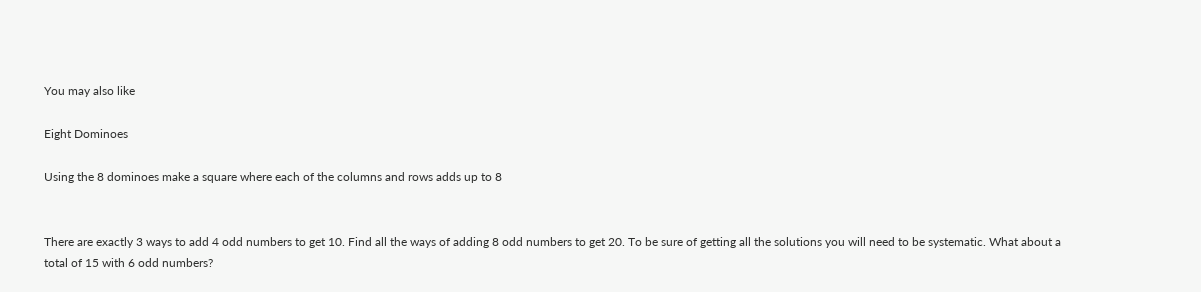You may also like

Eight Dominoes

Using the 8 dominoes make a square where each of the columns and rows adds up to 8


There are exactly 3 ways to add 4 odd numbers to get 10. Find all the ways of adding 8 odd numbers to get 20. To be sure of getting all the solutions you will need to be systematic. What about a total of 15 with 6 odd numbers?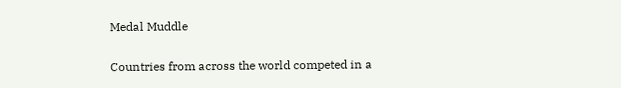Medal Muddle

Countries from across the world competed in a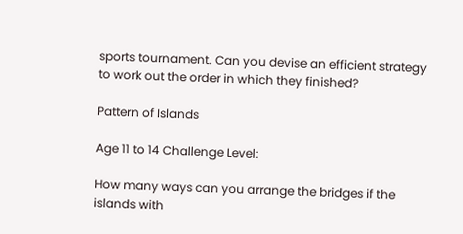sports tournament. Can you devise an efficient strategy to work out the order in which they finished?

Pattern of Islands

Age 11 to 14 Challenge Level:

How many ways can you arrange the bridges if the islands with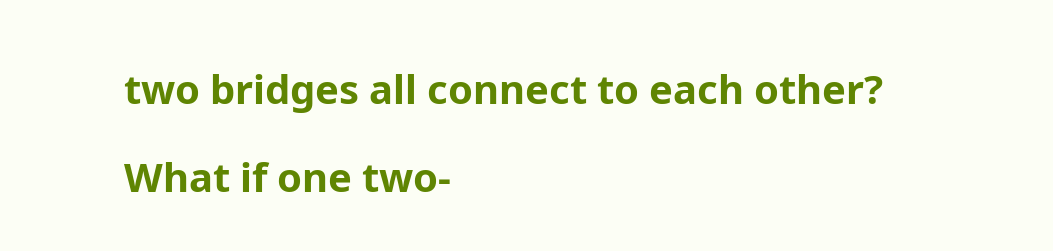two bridges all connect to each other?

What if one two-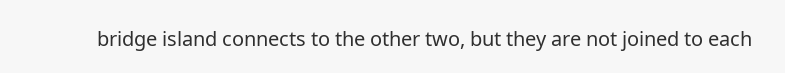bridge island connects to the other two, but they are not joined to each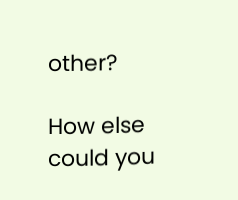other?

How else could you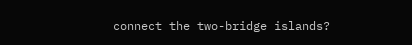connect the two-bridge islands?